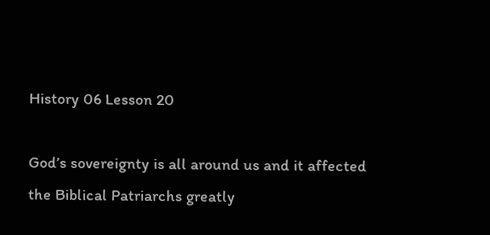History 06 Lesson 20

God’s sovereignty is all around us and it affected the Biblical Patriarchs greatly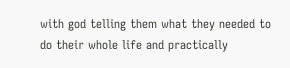with god telling them what they needed to do their whole life and practically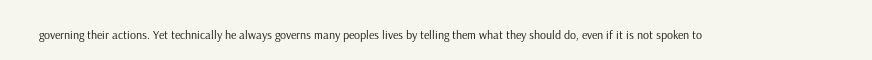governing their actions. Yet technically he always governs many peoples lives by telling them what they should do, even if it is not spoken to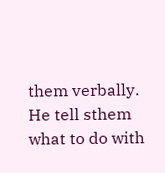them verbally. He tell sthem what to do with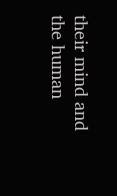their mind and the human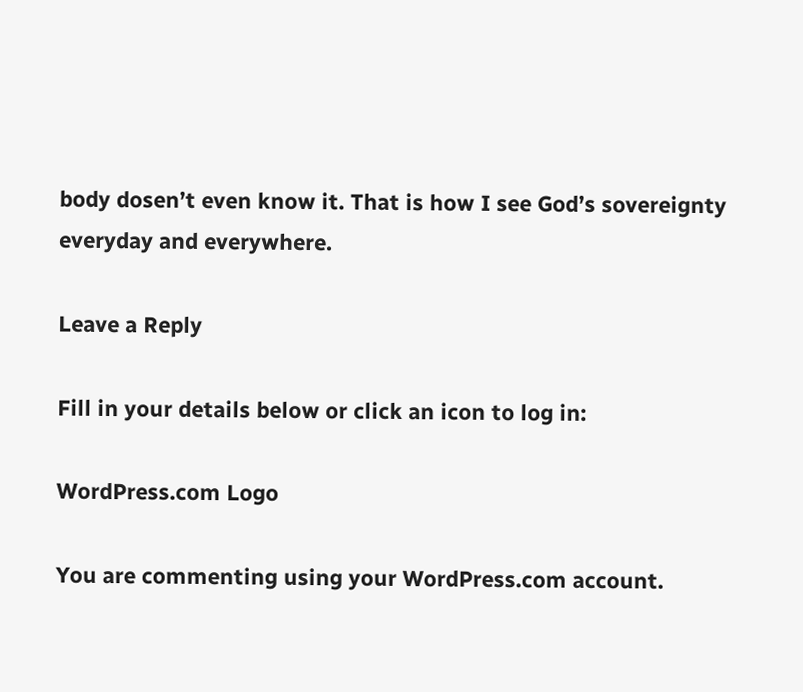body dosen’t even know it. That is how I see God’s sovereignty everyday and everywhere.

Leave a Reply

Fill in your details below or click an icon to log in:

WordPress.com Logo

You are commenting using your WordPress.com account.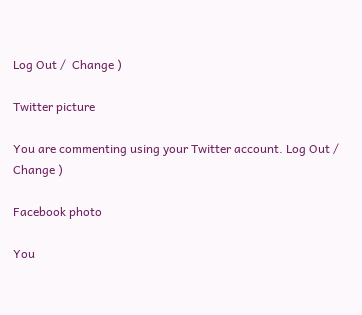Log Out /  Change )

Twitter picture

You are commenting using your Twitter account. Log Out /  Change )

Facebook photo

You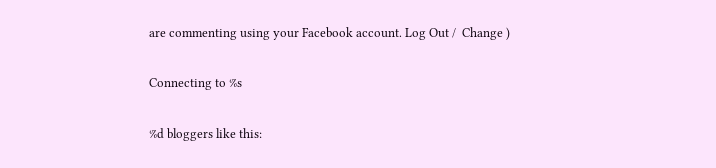are commenting using your Facebook account. Log Out /  Change )

Connecting to %s

%d bloggers like this: